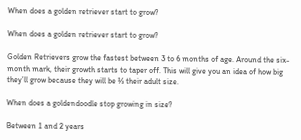When does a golden retriever start to grow?

When does a golden retriever start to grow?

Golden Retrievers grow the fastest between 3 to 6 months of age. Around the six-month mark, their growth starts to taper off. This will give you an idea of how big they’ll grow because they will be ⅔ their adult size.

When does a goldendoodle stop growing in size?

Between 1 and 2 years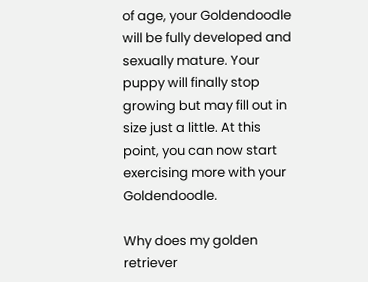of age, your Goldendoodle will be fully developed and sexually mature. Your puppy will finally stop growing but may fill out in size just a little. At this point, you can now start exercising more with your Goldendoodle.

Why does my golden retriever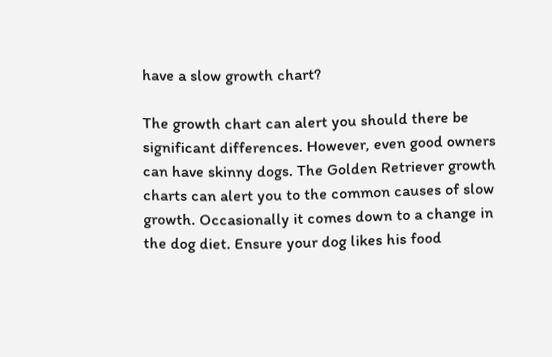have a slow growth chart?

The growth chart can alert you should there be significant differences. However, even good owners can have skinny dogs. The Golden Retriever growth charts can alert you to the common causes of slow growth. Occasionally it comes down to a change in the dog diet. Ensure your dog likes his food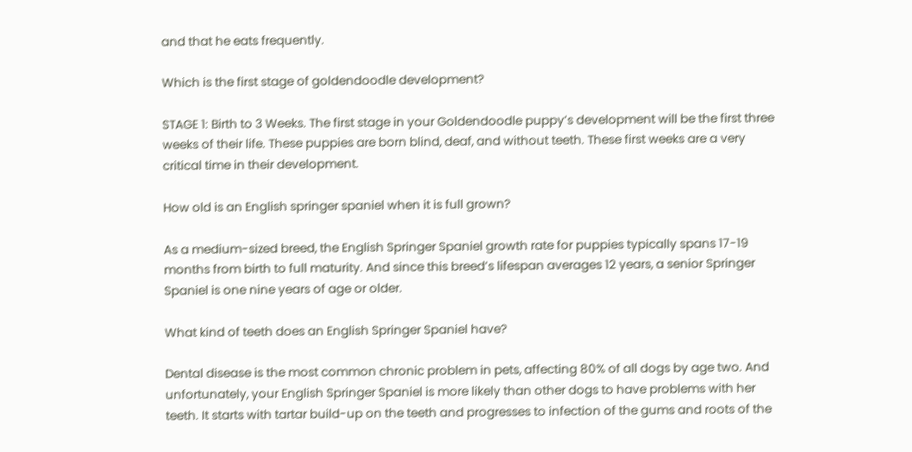and that he eats frequently.

Which is the first stage of goldendoodle development?

STAGE 1: Birth to 3 Weeks. The first stage in your Goldendoodle puppy’s development will be the first three weeks of their life. These puppies are born blind, deaf, and without teeth. These first weeks are a very critical time in their development.

How old is an English springer spaniel when it is full grown?

As a medium-sized breed, the English Springer Spaniel growth rate for puppies typically spans 17-19 months from birth to full maturity. And since this breed’s lifespan averages 12 years, a senior Springer Spaniel is one nine years of age or older.

What kind of teeth does an English Springer Spaniel have?

Dental disease is the most common chronic problem in pets, affecting 80% of all dogs by age two. And unfortunately, your English Springer Spaniel is more likely than other dogs to have problems with her teeth. It starts with tartar build-up on the teeth and progresses to infection of the gums and roots of the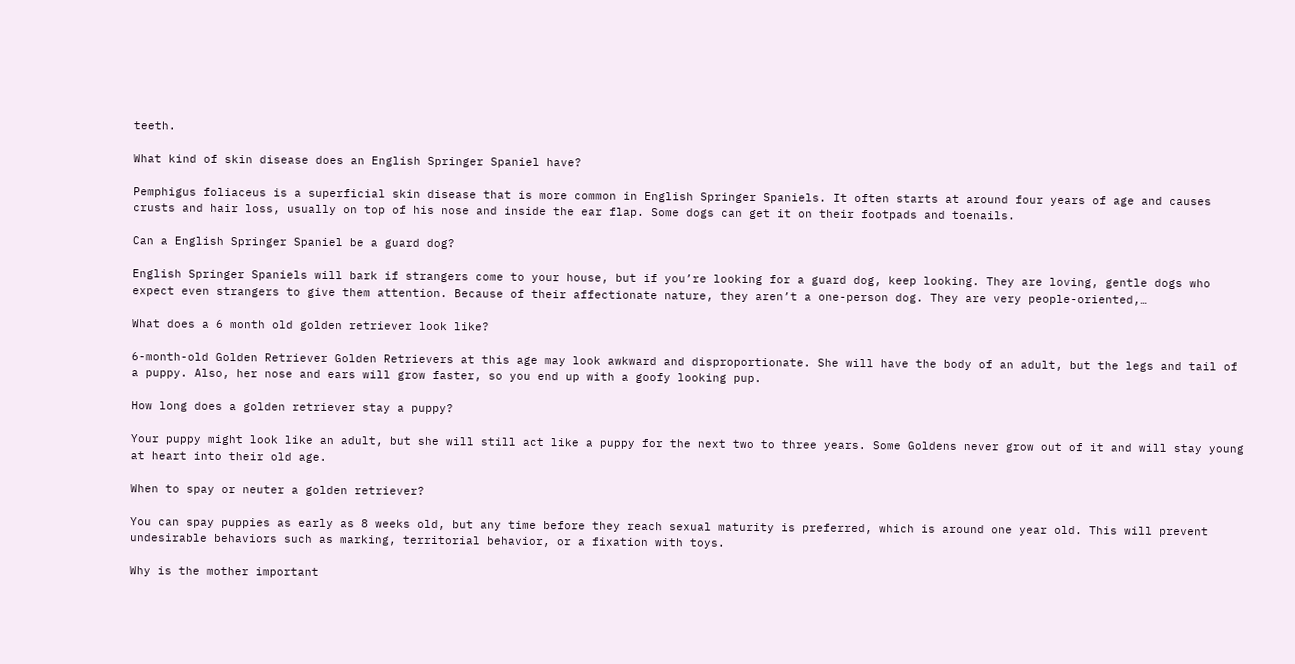teeth.

What kind of skin disease does an English Springer Spaniel have?

Pemphigus foliaceus is a superficial skin disease that is more common in English Springer Spaniels. It often starts at around four years of age and causes crusts and hair loss, usually on top of his nose and inside the ear flap. Some dogs can get it on their footpads and toenails.

Can a English Springer Spaniel be a guard dog?

English Springer Spaniels will bark if strangers come to your house, but if you’re looking for a guard dog, keep looking. They are loving, gentle dogs who expect even strangers to give them attention. Because of their affectionate nature, they aren’t a one-person dog. They are very people-oriented,…

What does a 6 month old golden retriever look like?

6-month-old Golden Retriever Golden Retrievers at this age may look awkward and disproportionate. She will have the body of an adult, but the legs and tail of a puppy. Also, her nose and ears will grow faster, so you end up with a goofy looking pup.

How long does a golden retriever stay a puppy?

Your puppy might look like an adult, but she will still act like a puppy for the next two to three years. Some Goldens never grow out of it and will stay young at heart into their old age.

When to spay or neuter a golden retriever?

You can spay puppies as early as 8 weeks old, but any time before they reach sexual maturity is preferred, which is around one year old. This will prevent undesirable behaviors such as marking, territorial behavior, or a fixation with toys.

Why is the mother important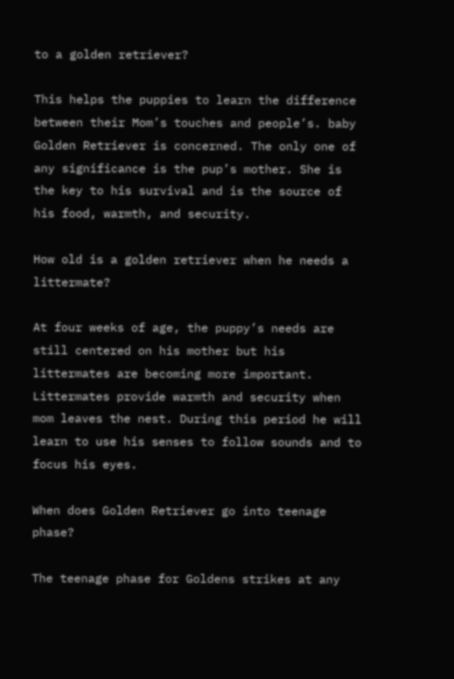to a golden retriever?

This helps the puppies to learn the difference between their Mom’s touches and people’s. baby Golden Retriever is concerned. The only one of any significance is the pup’s mother. She is the key to his survival and is the source of his food, warmth, and security.

How old is a golden retriever when he needs a littermate?

At four weeks of age, the puppy’s needs are still centered on his mother but his littermates are becoming more important. Littermates provide warmth and security when mom leaves the nest. During this period he will learn to use his senses to follow sounds and to focus his eyes.

When does Golden Retriever go into teenage phase?

The teenage phase for Goldens strikes at any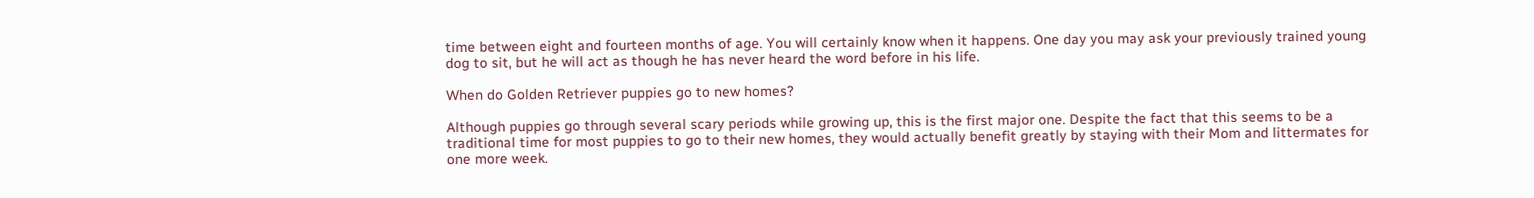time between eight and fourteen months of age. You will certainly know when it happens. One day you may ask your previously trained young dog to sit, but he will act as though he has never heard the word before in his life.

When do Golden Retriever puppies go to new homes?

Although puppies go through several scary periods while growing up, this is the first major one. Despite the fact that this seems to be a traditional time for most puppies to go to their new homes, they would actually benefit greatly by staying with their Mom and littermates for one more week.